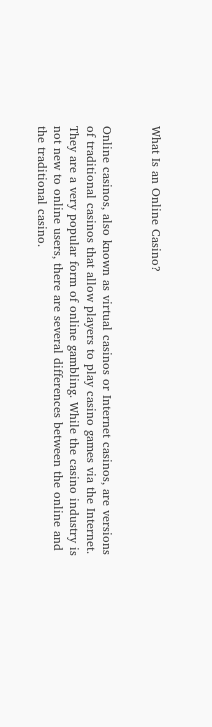What Is an Online Casino?


Online casinos, also known as virtual casinos or Internet casinos, are versions of traditional casinos that allow players to play casino games via the Internet. They are a very popular form of online gambling. While the casino industry is not new to online users, there are several differences between the online and the traditional casino.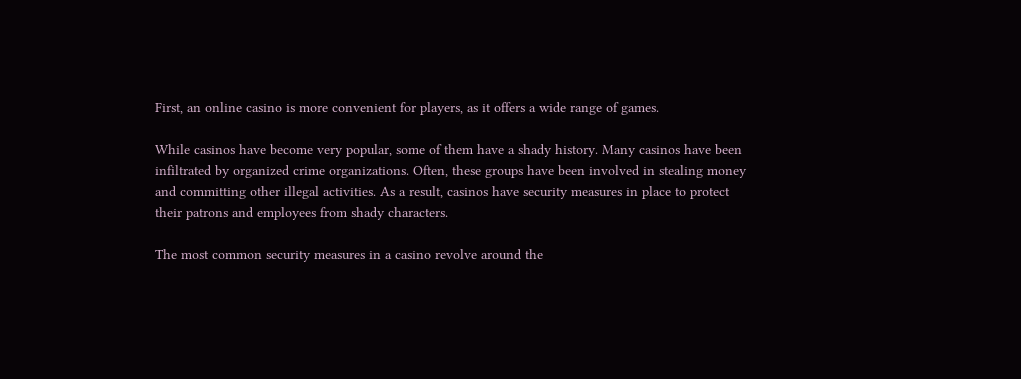First, an online casino is more convenient for players, as it offers a wide range of games.

While casinos have become very popular, some of them have a shady history. Many casinos have been infiltrated by organized crime organizations. Often, these groups have been involved in stealing money and committing other illegal activities. As a result, casinos have security measures in place to protect their patrons and employees from shady characters.

The most common security measures in a casino revolve around the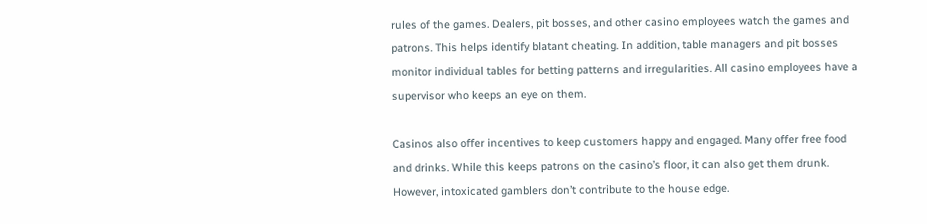rules of the games. Dealers, pit bosses, and other casino employees watch the games and patrons. This helps identify blatant cheating. In addition, table managers and pit bosses monitor individual tables for betting patterns and irregularities. All casino employees have a supervisor who keeps an eye on them.

Casinos also offer incentives to keep customers happy and engaged. Many offer free food and drinks. While this keeps patrons on the casino’s floor, it can also get them drunk. However, intoxicated gamblers don’t contribute to the house edge.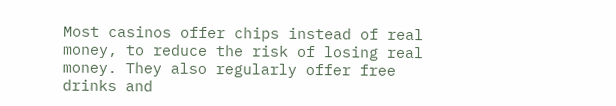Most casinos offer chips instead of real money, to reduce the risk of losing real money. They also regularly offer free drinks and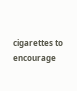cigarettes to encourage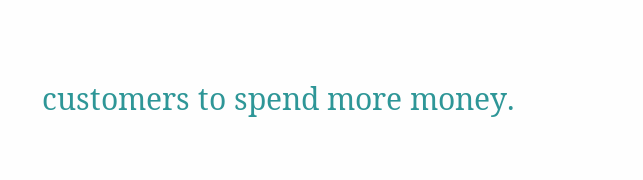customers to spend more money.